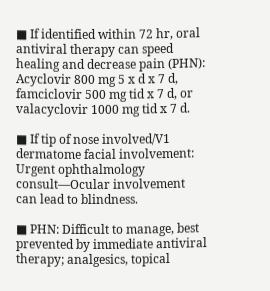■ If identified within 72 hr, oral antiviral therapy can speed healing and decrease pain (PHN): Acyclovir 800 mg 5 x d x 7 d, famciclovir 500 mg tid x 7 d, or valacyclovir 1000 mg tid x 7 d.

■ If tip of nose involved/V1 dermatome facial involvement: Urgent ophthalmology consult—Ocular involvement can lead to blindness.

■ PHN: Difficult to manage, best prevented by immediate antiviral therapy; analgesics, topical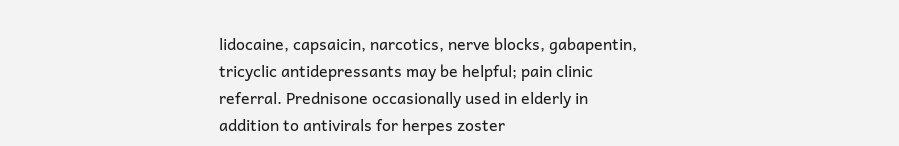lidocaine, capsaicin, narcotics, nerve blocks, gabapentin, tricyclic antidepressants may be helpful; pain clinic referral. Prednisone occasionally used in elderly in addition to antivirals for herpes zoster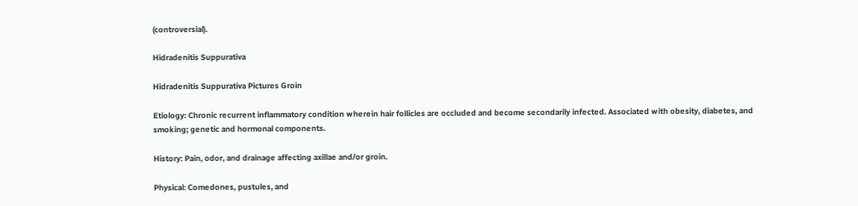(controversial).

Hidradenitis Suppurativa

Hidradenitis Suppurativa Pictures Groin

Etiology: Chronic recurrent inflammatory condition wherein hair follicles are occluded and become secondarily infected. Associated with obesity, diabetes, and smoking; genetic and hormonal components.

History: Pain, odor, and drainage affecting axillae and/or groin.

Physical: Comedones, pustules, and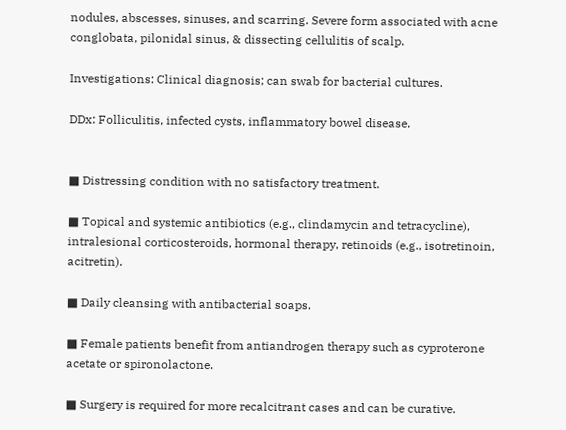nodules, abscesses, sinuses, and scarring. Severe form associated with acne conglobata, pilonidal sinus, & dissecting cellulitis of scalp.

Investigations: Clinical diagnosis; can swab for bacterial cultures.

DDx: Folliculitis, infected cysts, inflammatory bowel disease.


■ Distressing condition with no satisfactory treatment.

■ Topical and systemic antibiotics (e.g., clindamycin and tetracycline), intralesional corticosteroids, hormonal therapy, retinoids (e.g., isotretinoin, acitretin).

■ Daily cleansing with antibacterial soaps.

■ Female patients benefit from antiandrogen therapy such as cyproterone acetate or spironolactone.

■ Surgery is required for more recalcitrant cases and can be curative.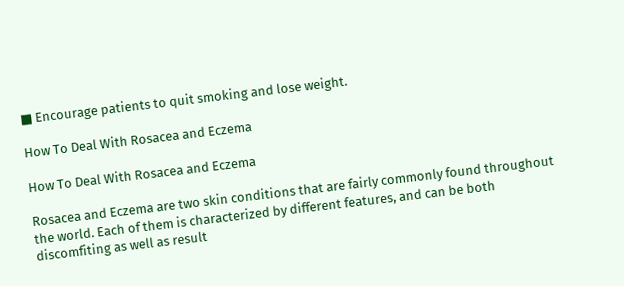■ Encourage patients to quit smoking and lose weight.

How To Deal With Rosacea and Eczema

How To Deal With Rosacea and Eczema

Rosacea and Eczema are two skin conditions that are fairly commonly found throughout the world. Each of them is characterized by different features, and can be both discomfiting as well as result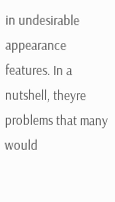in undesirable appearance features. In a nutshell, theyre problems that many would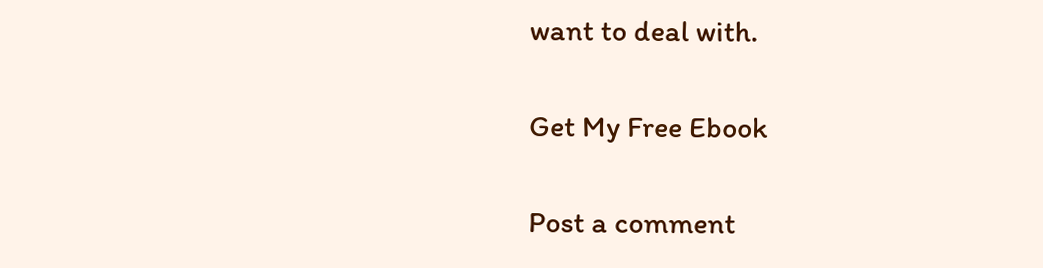want to deal with.

Get My Free Ebook

Post a comment